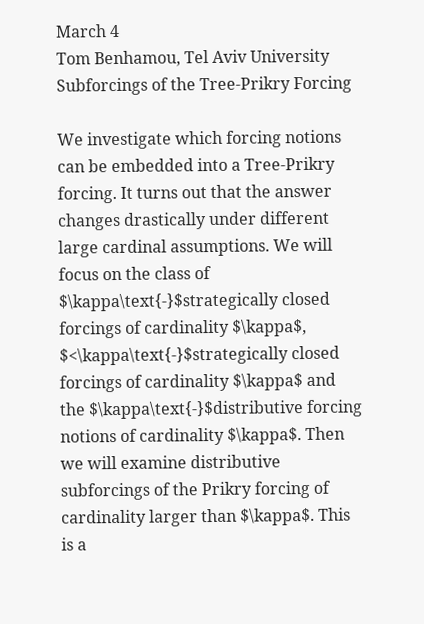March 4
Tom Benhamou, Tel Aviv University
Subforcings of the Tree-Prikry Forcing

We investigate which forcing notions can be embedded into a Tree-Prikry forcing. It turns out that the answer changes drastically under different large cardinal assumptions. We will focus on the class of $\kappa\text{-}$strategically closed forcings of cardinality $\kappa$, $<\kappa\text{-}$strategically closed forcings of cardinality $\kappa$ and the $\kappa\text{-}$distributive forcing notions of cardinality $\kappa$. Then we will examine distributive subforcings of the Prikry forcing of cardinality larger than $\kappa$. This is a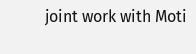joint work with Moti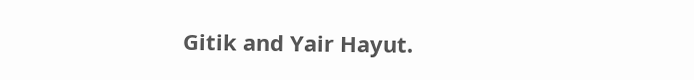Gitik and Yair Hayut.